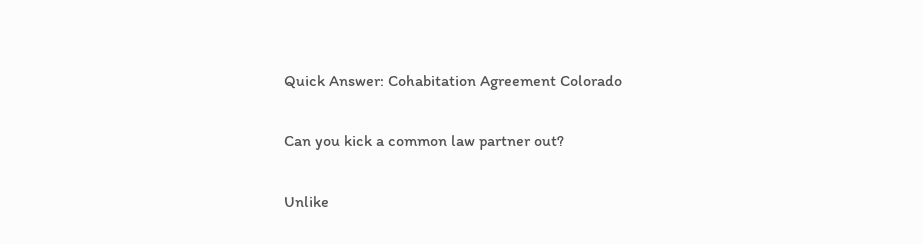Quick Answer: Cohabitation Agreement Colorado

Can you kick a common law partner out?

Unlike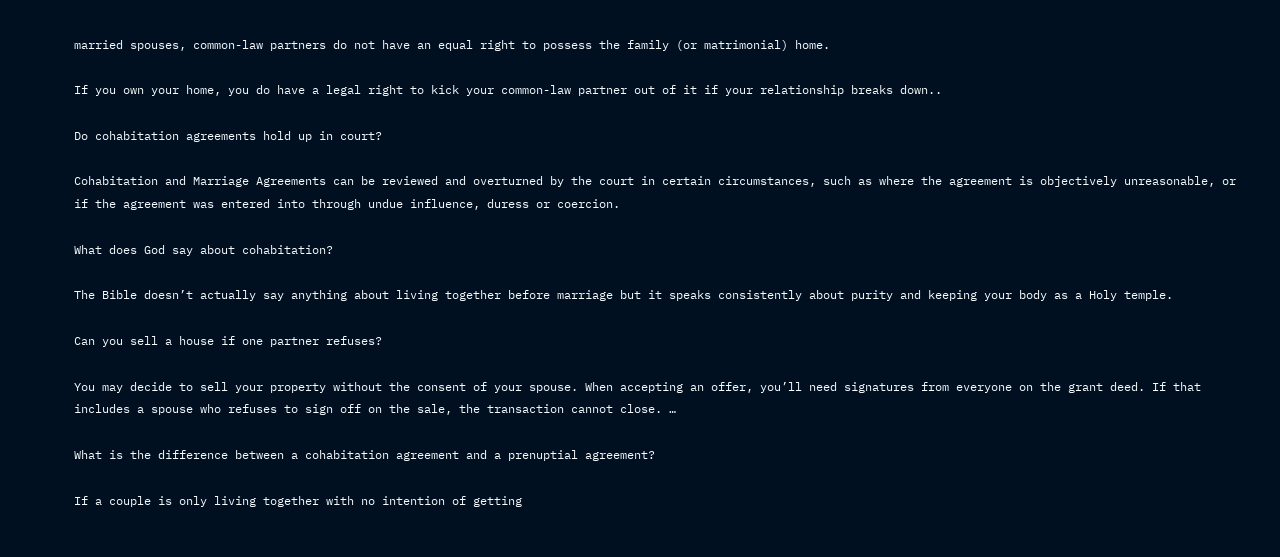married spouses, common-law partners do not have an equal right to possess the family (or matrimonial) home.

If you own your home, you do have a legal right to kick your common-law partner out of it if your relationship breaks down..

Do cohabitation agreements hold up in court?

Cohabitation and Marriage Agreements can be reviewed and overturned by the court in certain circumstances, such as where the agreement is objectively unreasonable, or if the agreement was entered into through undue influence, duress or coercion.

What does God say about cohabitation?

The Bible doesn’t actually say anything about living together before marriage but it speaks consistently about purity and keeping your body as a Holy temple.

Can you sell a house if one partner refuses?

You may decide to sell your property without the consent of your spouse. When accepting an offer, you’ll need signatures from everyone on the grant deed. If that includes a spouse who refuses to sign off on the sale, the transaction cannot close. …

What is the difference between a cohabitation agreement and a prenuptial agreement?

If a couple is only living together with no intention of getting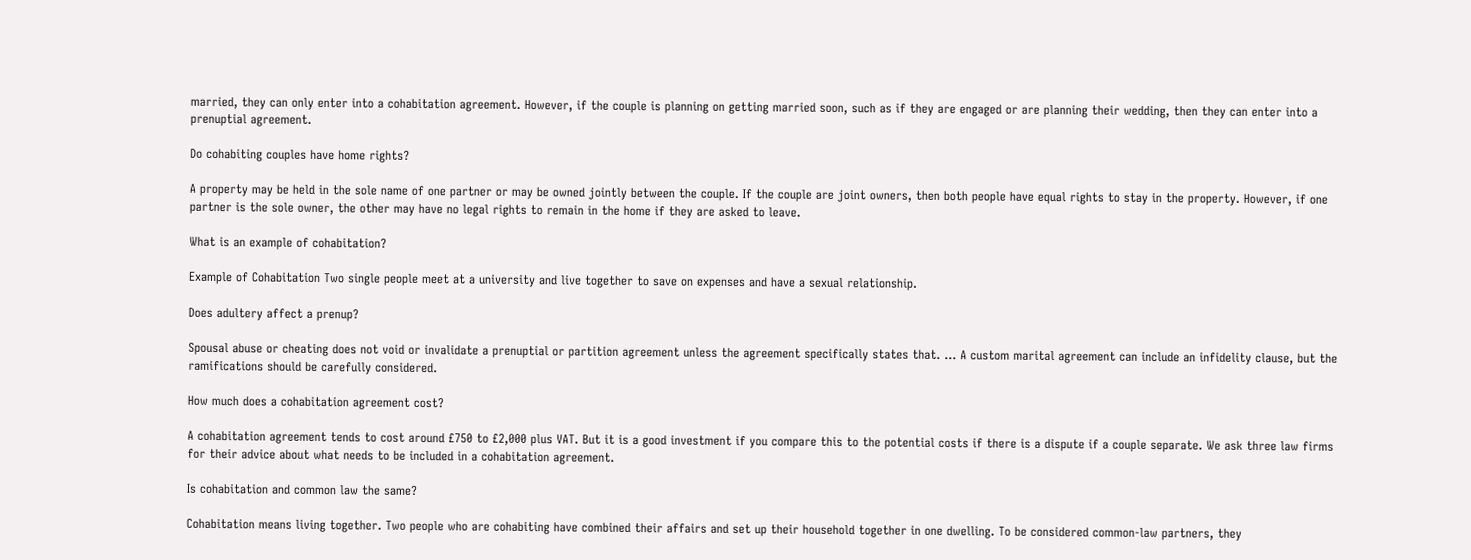married, they can only enter into a cohabitation agreement. However, if the couple is planning on getting married soon, such as if they are engaged or are planning their wedding, then they can enter into a prenuptial agreement.

Do cohabiting couples have home rights?

A property may be held in the sole name of one partner or may be owned jointly between the couple. If the couple are joint owners, then both people have equal rights to stay in the property. However, if one partner is the sole owner, the other may have no legal rights to remain in the home if they are asked to leave.

What is an example of cohabitation?

Example of Cohabitation Two single people meet at a university and live together to save on expenses and have a sexual relationship.

Does adultery affect a prenup?

Spousal abuse or cheating does not void or invalidate a prenuptial or partition agreement unless the agreement specifically states that. … A custom marital agreement can include an infidelity clause, but the ramifications should be carefully considered.

How much does a cohabitation agreement cost?

A cohabitation agreement tends to cost around £750 to £2,000 plus VAT. But it is a good investment if you compare this to the potential costs if there is a dispute if a couple separate. We ask three law firms for their advice about what needs to be included in a cohabitation agreement.

Is cohabitation and common law the same?

Cohabitation means living together. Two people who are cohabiting have combined their affairs and set up their household together in one dwelling. To be considered common-law partners, they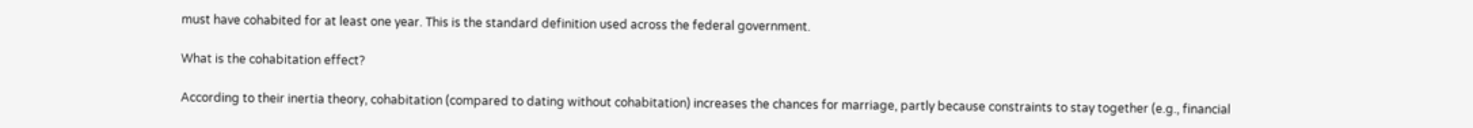must have cohabited for at least one year. This is the standard definition used across the federal government.

What is the cohabitation effect?

According to their inertia theory, cohabitation (compared to dating without cohabitation) increases the chances for marriage, partly because constraints to stay together (e.g., financial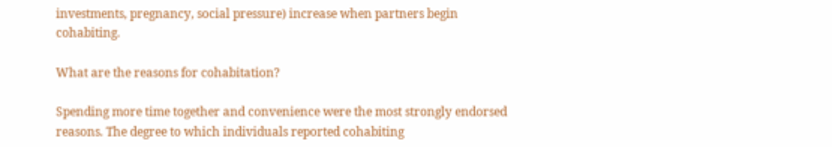investments, pregnancy, social pressure) increase when partners begin cohabiting.

What are the reasons for cohabitation?

Spending more time together and convenience were the most strongly endorsed reasons. The degree to which individuals reported cohabiting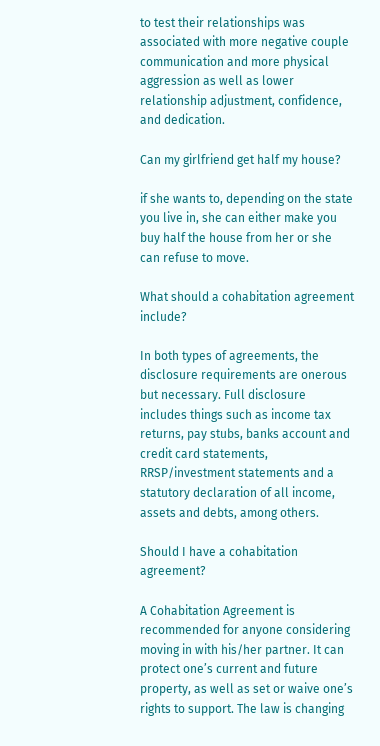to test their relationships was associated with more negative couple communication and more physical aggression as well as lower relationship adjustment, confidence, and dedication.

Can my girlfriend get half my house?

if she wants to, depending on the state you live in, she can either make you buy half the house from her or she can refuse to move.

What should a cohabitation agreement include?

In both types of agreements, the disclosure requirements are onerous but necessary. Full disclosure includes things such as income tax returns, pay stubs, banks account and credit card statements, RRSP/investment statements and a statutory declaration of all income, assets and debts, among others.

Should I have a cohabitation agreement?

A Cohabitation Agreement is recommended for anyone considering moving in with his/her partner. It can protect one’s current and future property, as well as set or waive one’s rights to support. The law is changing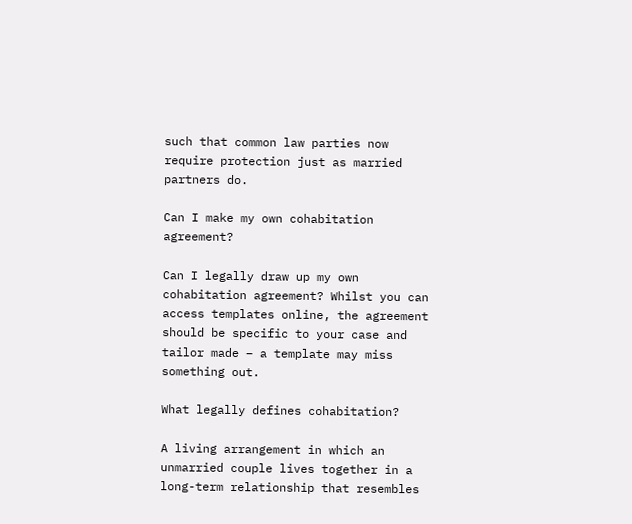such that common law parties now require protection just as married partners do.

Can I make my own cohabitation agreement?

Can I legally draw up my own cohabitation agreement? Whilst you can access templates online, the agreement should be specific to your case and tailor made – a template may miss something out.

What legally defines cohabitation?

A living arrangement in which an unmarried couple lives together in a long-term relationship that resembles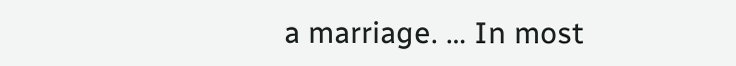a marriage. … In most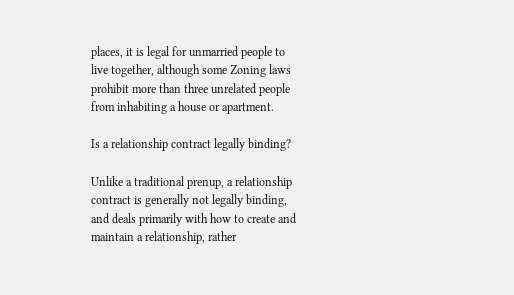places, it is legal for unmarried people to live together, although some Zoning laws prohibit more than three unrelated people from inhabiting a house or apartment.

Is a relationship contract legally binding?

Unlike a traditional prenup, a relationship contract is generally not legally binding, and deals primarily with how to create and maintain a relationship, rather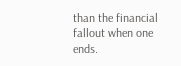than the financial fallout when one ends.